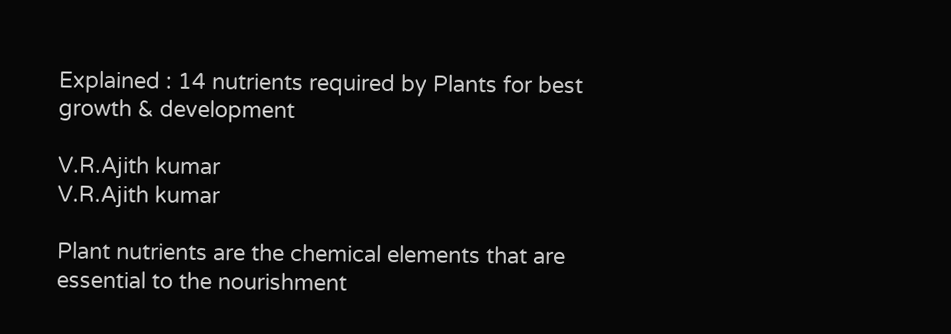Explained : 14 nutrients required by Plants for best growth & development

V.R.Ajith kumar
V.R.Ajith kumar

Plant nutrients are the chemical elements that are essential to the nourishment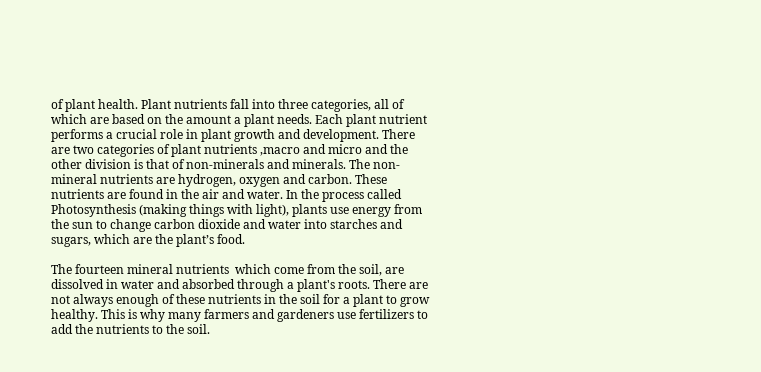of plant health. Plant nutrients fall into three categories, all of which are based on the amount a plant needs. Each plant nutrient performs a crucial role in plant growth and development. There are two categories of plant nutrients ,macro and micro and the other division is that of non-minerals and minerals. The non-mineral nutrients are hydrogen, oxygen and carbon. These nutrients are found in the air and water. In the process called Photosynthesis (making things with light), plants use energy from the sun to change carbon dioxide and water into starches and sugars, which are the plant’s food.

The fourteen mineral nutrients  which come from the soil, are dissolved in water and absorbed through a plant's roots. There are not always enough of these nutrients in the soil for a plant to grow healthy. This is why many farmers and gardeners use fertilizers to add the nutrients to the soil.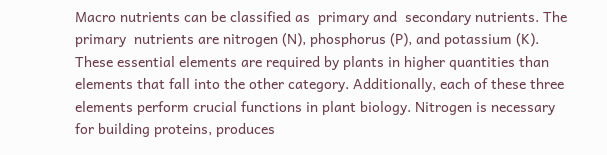Macro nutrients can be classified as  primary and  secondary nutrients. The primary  nutrients are nitrogen (N), phosphorus (P), and potassium (K). These essential elements are required by plants in higher quantities than elements that fall into the other category. Additionally, each of these three elements perform crucial functions in plant biology. Nitrogen is necessary for building proteins, produces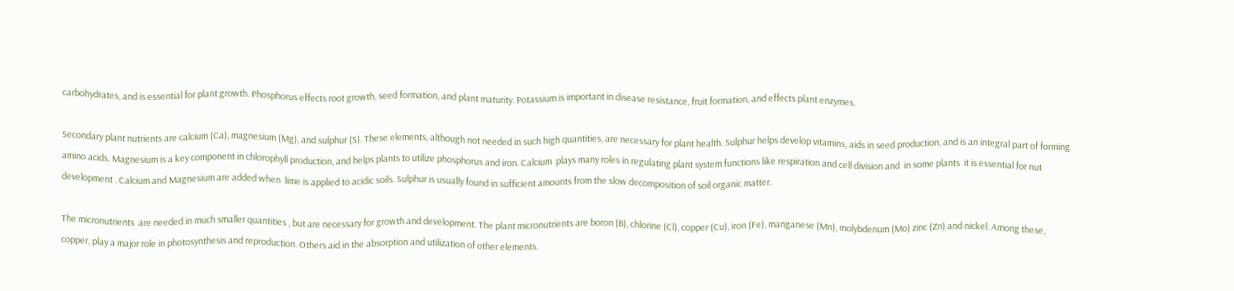carbohydrates, and is essential for plant growth. Phosphorus effects root growth, seed formation, and plant maturity. Potassium is important in disease resistance, fruit formation, and effects plant enzymes.

Secondary plant nutrients are calcium (Ca), magnesium (Mg), and sulphur (S). These elements, although not needed in such high quantities, are necessary for plant health. Sulphur helps develop vitamins, aids in seed production, and is an integral part of forming amino acids. Magnesium is a key component in chlorophyll production, and helps plants to utilize phosphorus and iron. Calcium  plays many roles in regulating plant system functions like respiration and cell division and  in some plants  it is essential for nut development . Calcium and Magnesium are added when  lime is applied to acidic soils. Sulphur is usually found in sufficient amounts from the slow decomposition of soil organic matter.

The micronutrients  are needed in much smaller quantities , but are necessary for growth and development. The plant micronutrients are boron (B), chlorine (Cl), copper (Cu), iron (Fe), manganese (Mn), molybdenum (Mo) zinc (Zn) and nickel. Among these,  copper, play a major role in photosynthesis and reproduction. Others aid in the absorption and utilization of other elements.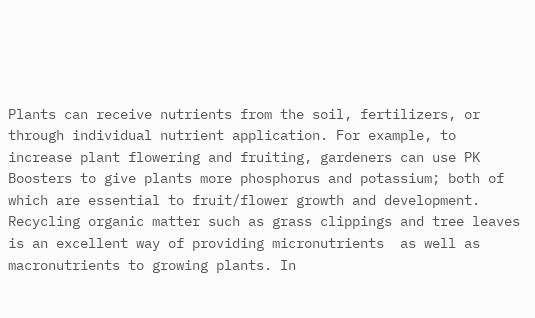Plants can receive nutrients from the soil, fertilizers, or through individual nutrient application. For example, to increase plant flowering and fruiting, gardeners can use PK Boosters to give plants more phosphorus and potassium; both of which are essential to fruit/flower growth and development. Recycling organic matter such as grass clippings and tree leaves is an excellent way of providing micronutrients  as well as macronutrients to growing plants. In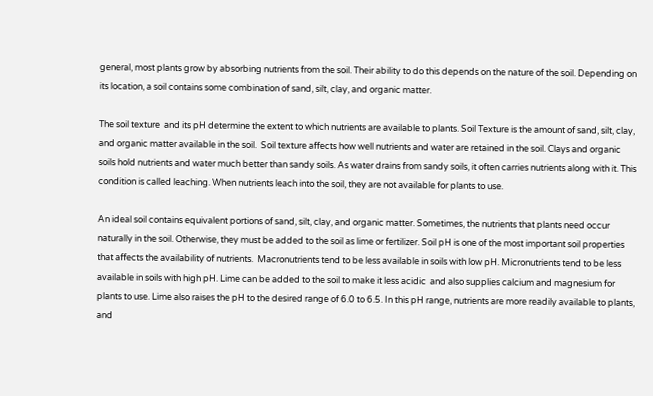general, most plants grow by absorbing nutrients from the soil. Their ability to do this depends on the nature of the soil. Depending on its location, a soil contains some combination of sand, silt, clay, and organic matter.

The soil texture  and its pH determine the extent to which nutrients are available to plants. Soil Texture is the amount of sand, silt, clay, and organic matter available in the soil.  Soil texture affects how well nutrients and water are retained in the soil. Clays and organic soils hold nutrients and water much better than sandy soils. As water drains from sandy soils, it often carries nutrients along with it. This condition is called leaching. When nutrients leach into the soil, they are not available for plants to use.

An ideal soil contains equivalent portions of sand, silt, clay, and organic matter. Sometimes, the nutrients that plants need occur naturally in the soil. Otherwise, they must be added to the soil as lime or fertilizer. Soil pH is one of the most important soil properties that affects the availability of nutrients.  Macronutrients tend to be less available in soils with low pH. Micronutrients tend to be less available in soils with high pH. Lime can be added to the soil to make it less acidic  and also supplies calcium and magnesium for plants to use. Lime also raises the pH to the desired range of 6.0 to 6.5. In this pH range, nutrients are more readily available to plants, and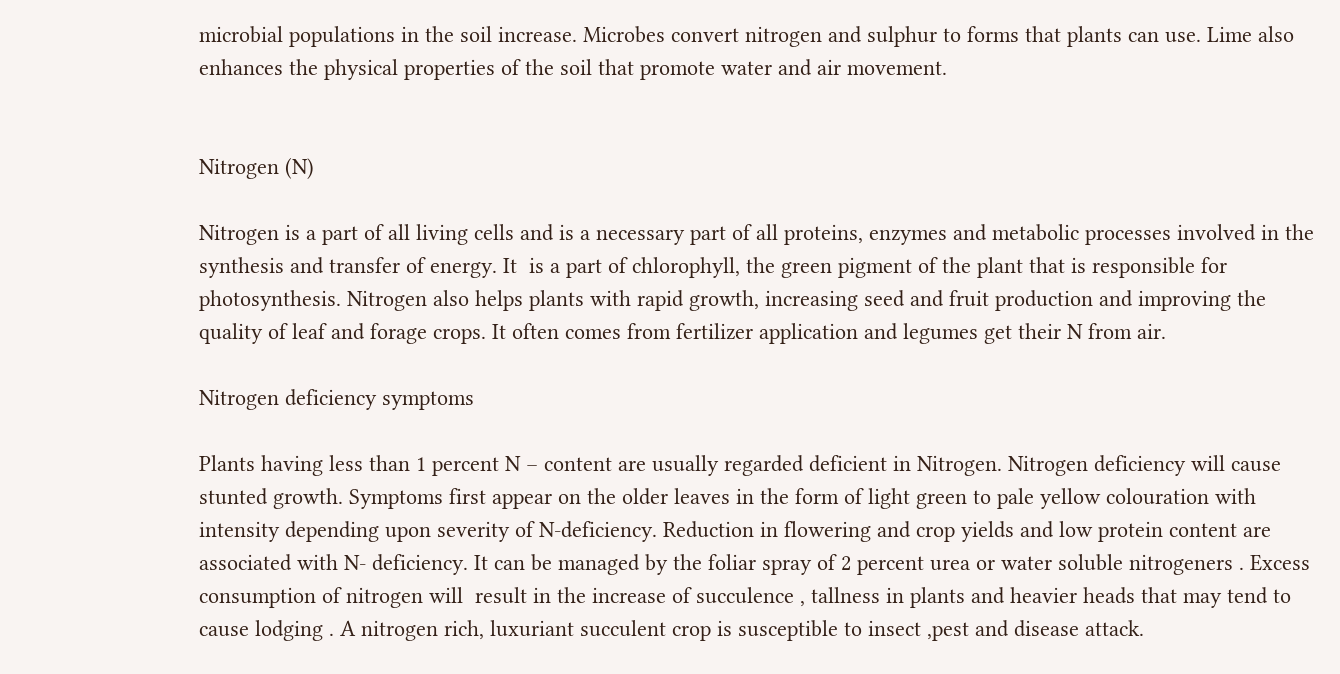microbial populations in the soil increase. Microbes convert nitrogen and sulphur to forms that plants can use. Lime also enhances the physical properties of the soil that promote water and air movement.


Nitrogen (N)

Nitrogen is a part of all living cells and is a necessary part of all proteins, enzymes and metabolic processes involved in the synthesis and transfer of energy. It  is a part of chlorophyll, the green pigment of the plant that is responsible for photosynthesis. Nitrogen also helps plants with rapid growth, increasing seed and fruit production and improving the quality of leaf and forage crops. It often comes from fertilizer application and legumes get their N from air.

Nitrogen deficiency symptoms

Plants having less than 1 percent N – content are usually regarded deficient in Nitrogen. Nitrogen deficiency will cause stunted growth. Symptoms first appear on the older leaves in the form of light green to pale yellow colouration with intensity depending upon severity of N-deficiency. Reduction in flowering and crop yields and low protein content are associated with N- deficiency. It can be managed by the foliar spray of 2 percent urea or water soluble nitrogeners . Excess consumption of nitrogen will  result in the increase of succulence , tallness in plants and heavier heads that may tend to cause lodging . A nitrogen rich, luxuriant succulent crop is susceptible to insect ,pest and disease attack.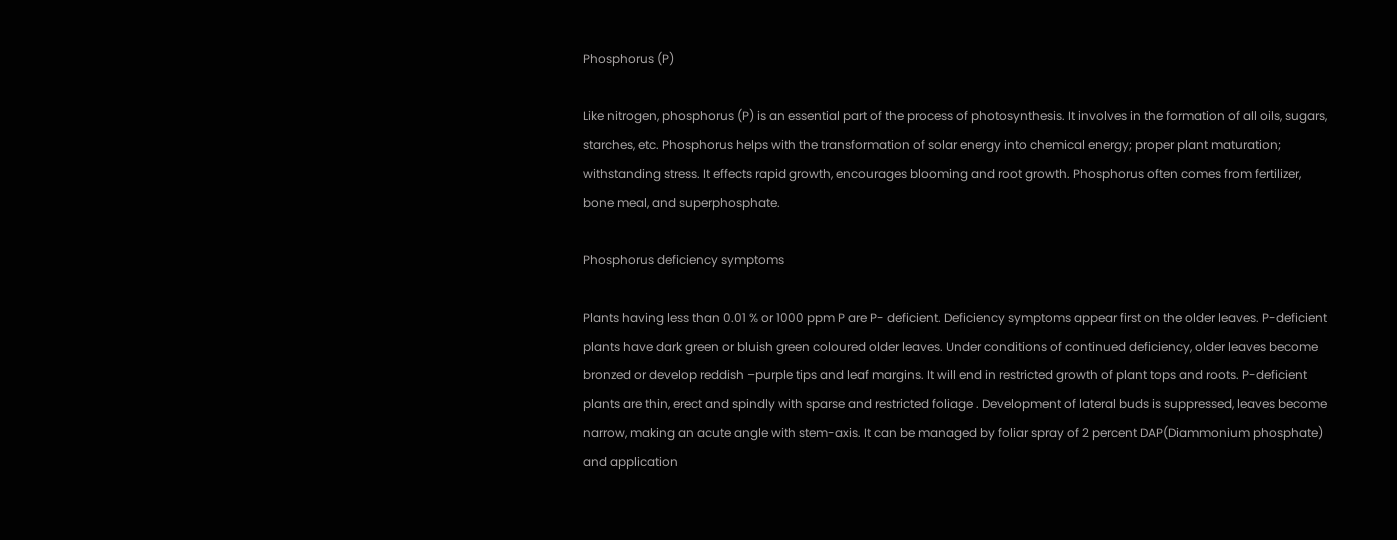Phosphorus (P)

Like nitrogen, phosphorus (P) is an essential part of the process of photosynthesis. It involves in the formation of all oils, sugars, starches, etc. Phosphorus helps with the transformation of solar energy into chemical energy; proper plant maturation; withstanding stress. It effects rapid growth, encourages blooming and root growth. Phosphorus often comes from fertilizer, bone meal, and superphosphate.

Phosphorus deficiency symptoms

Plants having less than 0.01 % or 1000 ppm P are P- deficient. Deficiency symptoms appear first on the older leaves. P-deficient plants have dark green or bluish green coloured older leaves. Under conditions of continued deficiency, older leaves become bronzed or develop reddish –purple tips and leaf margins. It will end in restricted growth of plant tops and roots. P-deficient plants are thin, erect and spindly with sparse and restricted foliage . Development of lateral buds is suppressed, leaves become narrow, making an acute angle with stem-axis. It can be managed by foliar spray of 2 percent DAP(Diammonium phosphate) and application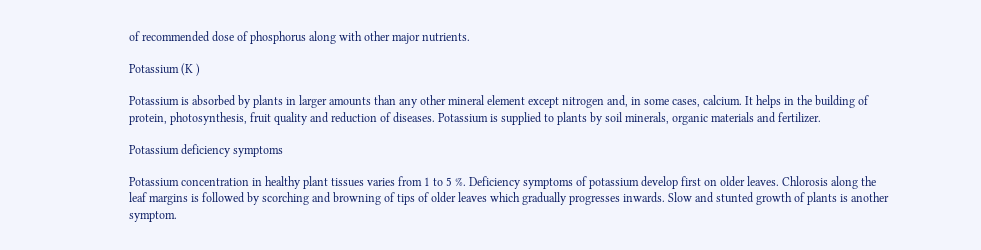of recommended dose of phosphorus along with other major nutrients.

Potassium (K )

Potassium is absorbed by plants in larger amounts than any other mineral element except nitrogen and, in some cases, calcium. It helps in the building of protein, photosynthesis, fruit quality and reduction of diseases. Potassium is supplied to plants by soil minerals, organic materials and fertilizer.

Potassium deficiency symptoms

Potassium concentration in healthy plant tissues varies from 1 to 5 %. Deficiency symptoms of potassium develop first on older leaves. Chlorosis along the leaf margins is followed by scorching and browning of tips of older leaves which gradually progresses inwards. Slow and stunted growth of plants is another symptom.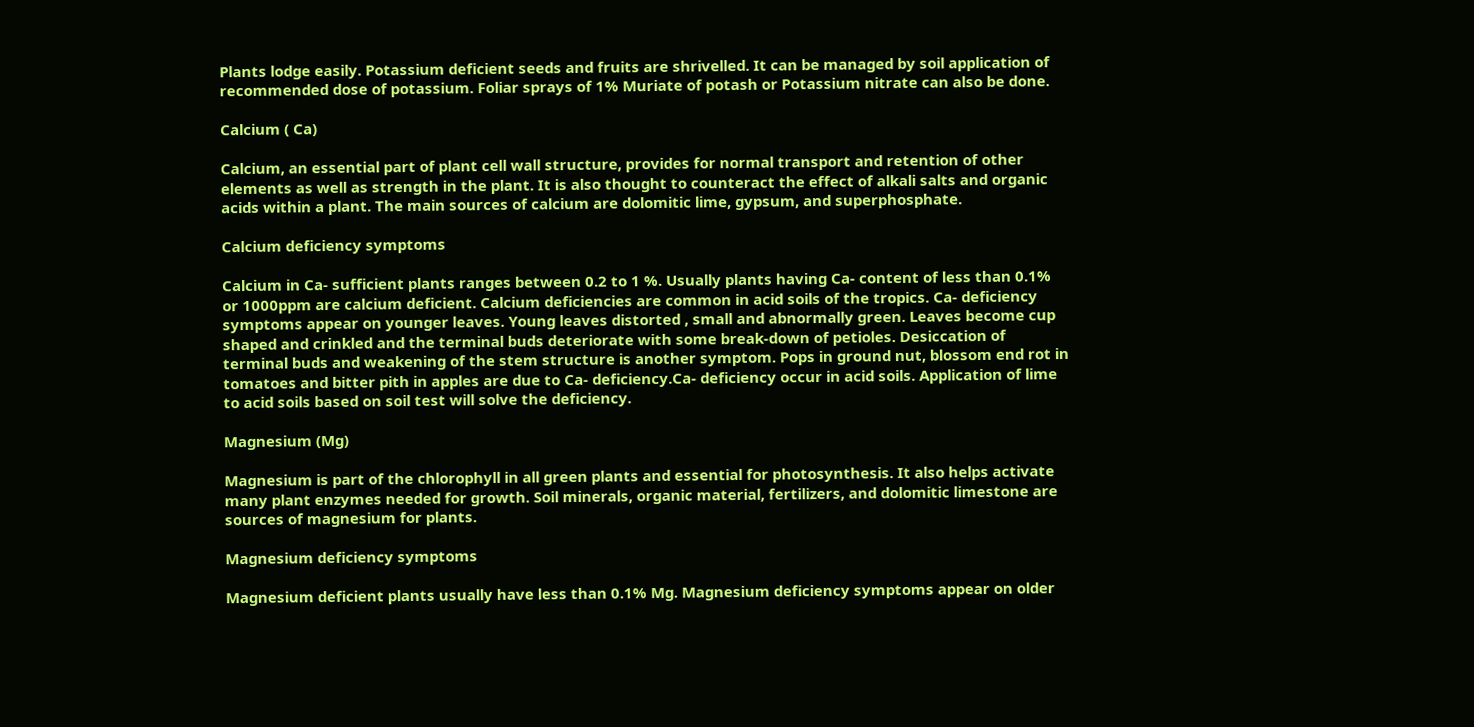Plants lodge easily. Potassium deficient seeds and fruits are shrivelled. It can be managed by soil application of recommended dose of potassium. Foliar sprays of 1% Muriate of potash or Potassium nitrate can also be done.

Calcium ( Ca)

Calcium, an essential part of plant cell wall structure, provides for normal transport and retention of other elements as well as strength in the plant. It is also thought to counteract the effect of alkali salts and organic acids within a plant. The main sources of calcium are dolomitic lime, gypsum, and superphosphate.

Calcium deficiency symptoms

Calcium in Ca- sufficient plants ranges between 0.2 to 1 %. Usually plants having Ca- content of less than 0.1% or 1000ppm are calcium deficient. Calcium deficiencies are common in acid soils of the tropics. Ca- deficiency symptoms appear on younger leaves. Young leaves distorted , small and abnormally green. Leaves become cup shaped and crinkled and the terminal buds deteriorate with some break-down of petioles. Desiccation of terminal buds and weakening of the stem structure is another symptom. Pops in ground nut, blossom end rot in tomatoes and bitter pith in apples are due to Ca- deficiency.Ca- deficiency occur in acid soils. Application of lime to acid soils based on soil test will solve the deficiency.

Magnesium (Mg)

Magnesium is part of the chlorophyll in all green plants and essential for photosynthesis. It also helps activate many plant enzymes needed for growth. Soil minerals, organic material, fertilizers, and dolomitic limestone are sources of magnesium for plants.

Magnesium deficiency symptoms

Magnesium deficient plants usually have less than 0.1% Mg. Magnesium deficiency symptoms appear on older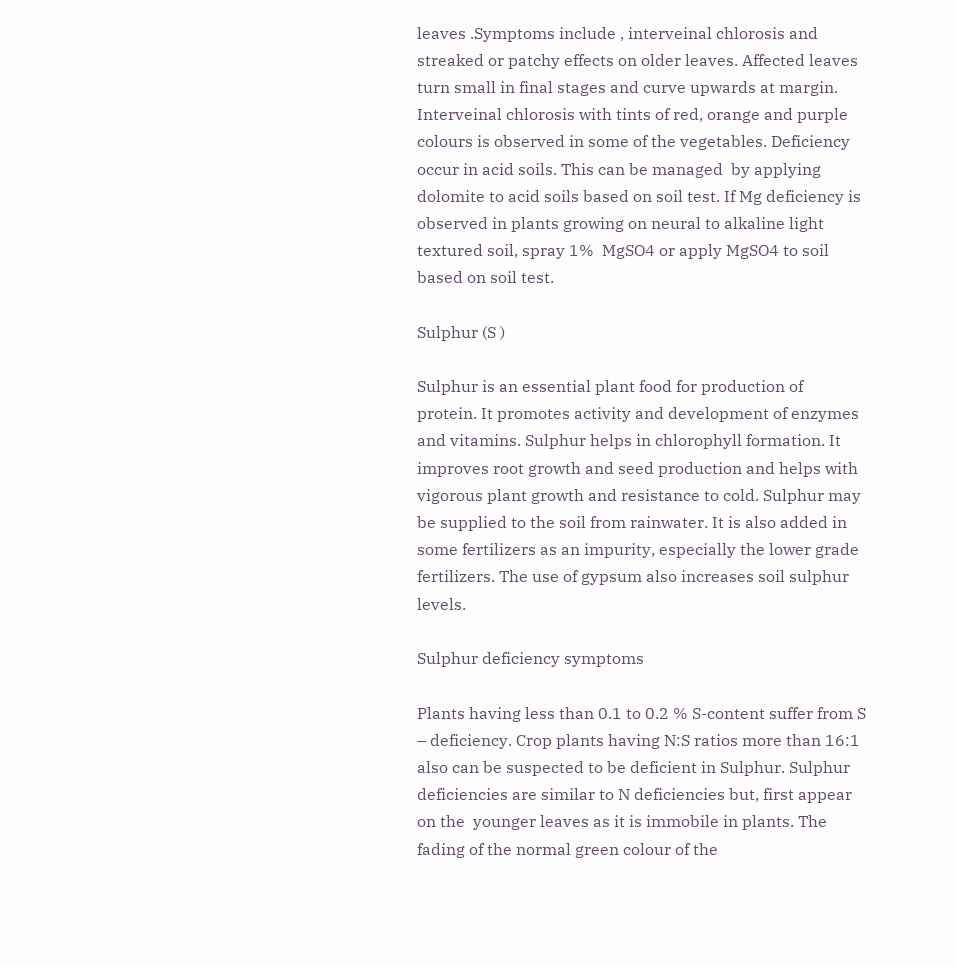leaves .Symptoms include , interveinal chlorosis and streaked or patchy effects on older leaves. Affected leaves turn small in final stages and curve upwards at margin. Interveinal chlorosis with tints of red, orange and purple colours is observed in some of the vegetables. Deficiency occur in acid soils. This can be managed  by applying dolomite to acid soils based on soil test. If Mg deficiency is observed in plants growing on neural to alkaline light textured soil, spray 1%  MgSO4 or apply MgSO4 to soil based on soil test.

Sulphur (S )

Sulphur is an essential plant food for production of protein. It promotes activity and development of enzymes and vitamins. Sulphur helps in chlorophyll formation. It improves root growth and seed production and helps with vigorous plant growth and resistance to cold. Sulphur may be supplied to the soil from rainwater. It is also added in some fertilizers as an impurity, especially the lower grade fertilizers. The use of gypsum also increases soil sulphur levels.

Sulphur deficiency symptoms

Plants having less than 0.1 to 0.2 % S-content suffer from S – deficiency. Crop plants having N:S ratios more than 16:1 also can be suspected to be deficient in Sulphur. Sulphur deficiencies are similar to N deficiencies but, first appear on the  younger leaves as it is immobile in plants. The fading of the normal green colour of the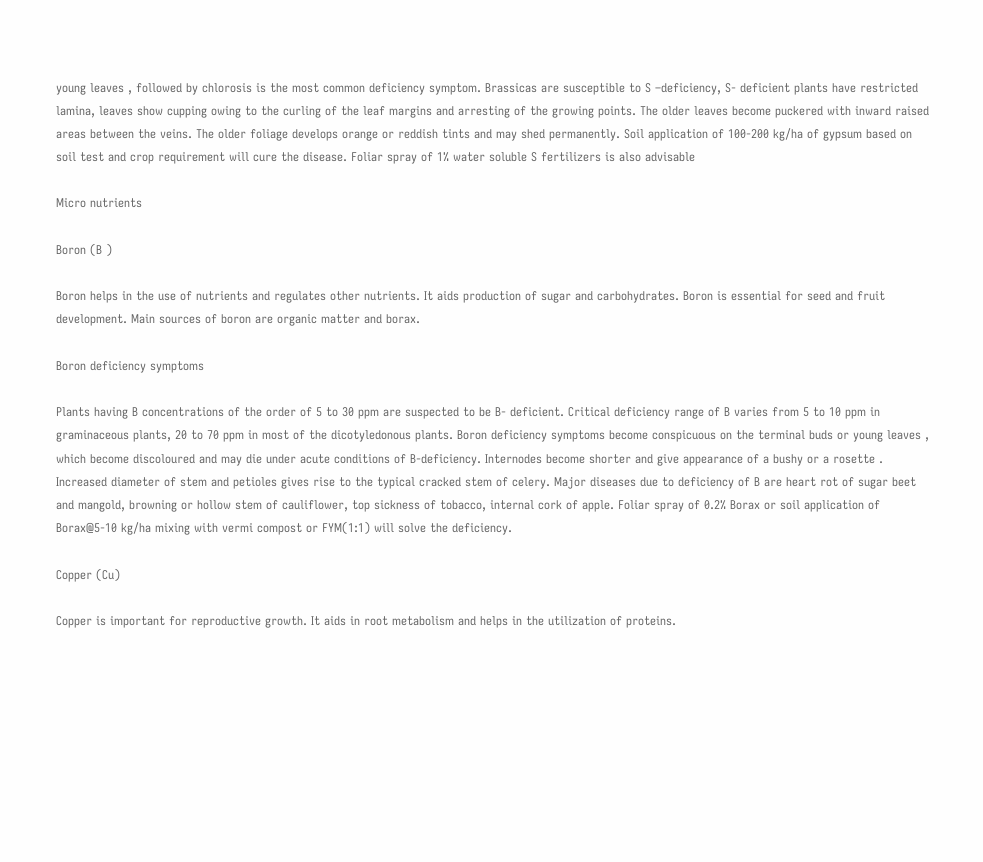young leaves , followed by chlorosis is the most common deficiency symptom. Brassicas are susceptible to S –deficiency, S- deficient plants have restricted lamina, leaves show cupping owing to the curling of the leaf margins and arresting of the growing points. The older leaves become puckered with inward raised areas between the veins. The older foliage develops orange or reddish tints and may shed permanently. Soil application of 100-200 kg/ha of gypsum based on soil test and crop requirement will cure the disease. Foliar spray of 1% water soluble S fertilizers is also advisable

Micro nutrients

Boron (B )

Boron helps in the use of nutrients and regulates other nutrients. It aids production of sugar and carbohydrates. Boron is essential for seed and fruit development. Main sources of boron are organic matter and borax.

Boron deficiency symptoms

Plants having B concentrations of the order of 5 to 30 ppm are suspected to be B- deficient. Critical deficiency range of B varies from 5 to 10 ppm in graminaceous plants, 20 to 70 ppm in most of the dicotyledonous plants. Boron deficiency symptoms become conspicuous on the terminal buds or young leaves , which become discoloured and may die under acute conditions of B-deficiency. Internodes become shorter and give appearance of a bushy or a rosette . Increased diameter of stem and petioles gives rise to the typical cracked stem of celery. Major diseases due to deficiency of B are heart rot of sugar beet and mangold, browning or hollow stem of cauliflower, top sickness of tobacco, internal cork of apple. Foliar spray of 0.2% Borax or soil application of Borax@5-10 kg/ha mixing with vermi compost or FYM(1:1) will solve the deficiency.

Copper (Cu)

Copper is important for reproductive growth. It aids in root metabolism and helps in the utilization of proteins.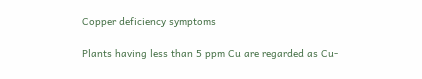Copper deficiency symptoms

Plants having less than 5 ppm Cu are regarded as Cu-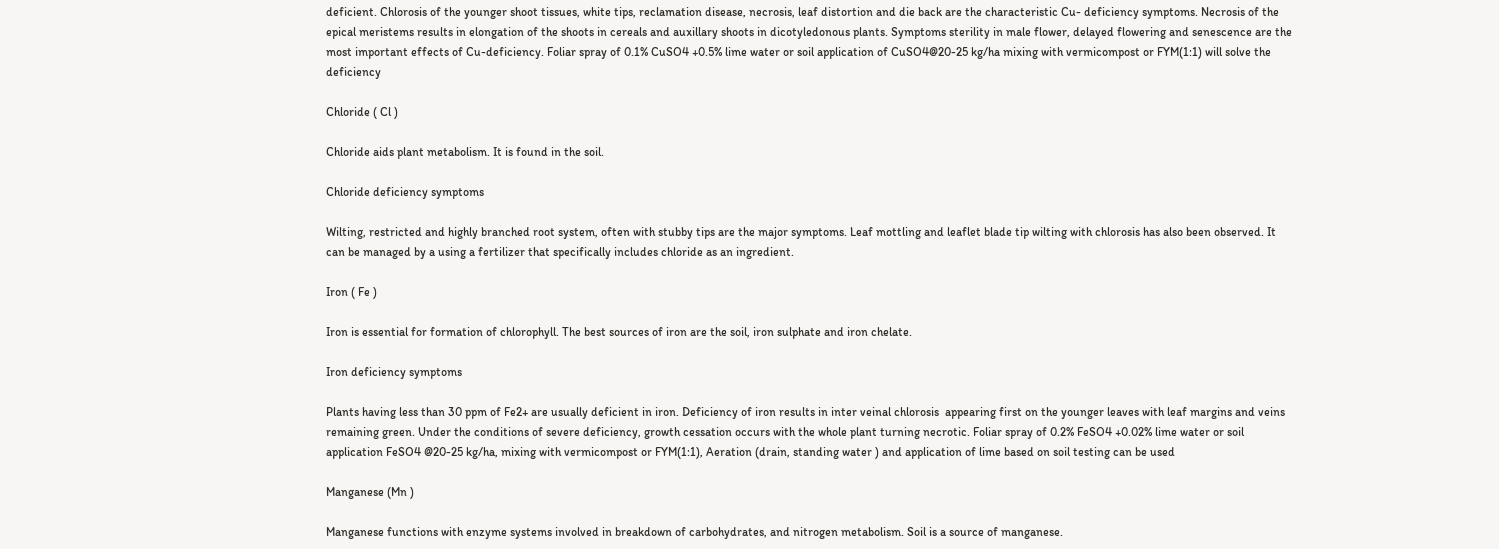deficient. Chlorosis of the younger shoot tissues, white tips, reclamation disease, necrosis, leaf distortion and die back are the characteristic Cu- deficiency symptoms. Necrosis of the epical meristems results in elongation of the shoots in cereals and auxillary shoots in dicotyledonous plants. Symptoms sterility in male flower, delayed flowering and senescence are the most important effects of Cu-deficiency. Foliar spray of 0.1% CuSO4 +0.5% lime water or soil application of CuSO4@20-25 kg/ha mixing with vermicompost or FYM(1:1) will solve the deficiency

Chloride ( Cl )

Chloride aids plant metabolism. It is found in the soil.

Chloride deficiency symptoms

Wilting, restricted and highly branched root system, often with stubby tips are the major symptoms. Leaf mottling and leaflet blade tip wilting with chlorosis has also been observed. It can be managed by a using a fertilizer that specifically includes chloride as an ingredient.

Iron ( Fe )

Iron is essential for formation of chlorophyll. The best sources of iron are the soil, iron sulphate and iron chelate.

Iron deficiency symptoms

Plants having less than 30 ppm of Fe2+ are usually deficient in iron. Deficiency of iron results in inter veinal chlorosis  appearing first on the younger leaves with leaf margins and veins remaining green. Under the conditions of severe deficiency, growth cessation occurs with the whole plant turning necrotic. Foliar spray of 0.2% FeSO4 +0.02% lime water or soil application FeSO4 @20-25 kg/ha, mixing with vermicompost or FYM(1:1), Aeration (drain, standing water ) and application of lime based on soil testing can be used

Manganese (Mn )

Manganese functions with enzyme systems involved in breakdown of carbohydrates, and nitrogen metabolism. Soil is a source of manganese.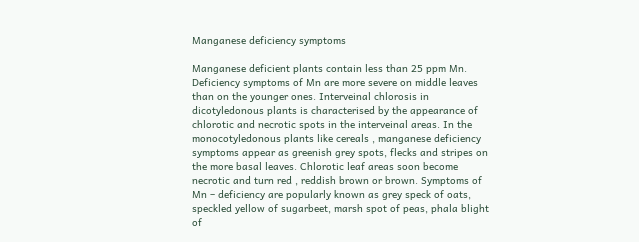Manganese deficiency symptoms

Manganese deficient plants contain less than 25 ppm Mn. Deficiency symptoms of Mn are more severe on middle leaves than on the younger ones. Interveinal chlorosis in dicotyledonous plants is characterised by the appearance of chlorotic and necrotic spots in the interveinal areas. In the monocotyledonous plants like cereals , manganese deficiency symptoms appear as greenish grey spots, flecks and stripes on the more basal leaves. Chlorotic leaf areas soon become necrotic and turn red , reddish brown or brown. Symptoms of Mn – deficiency are popularly known as grey speck of oats, speckled yellow of sugarbeet, marsh spot of peas, phala blight of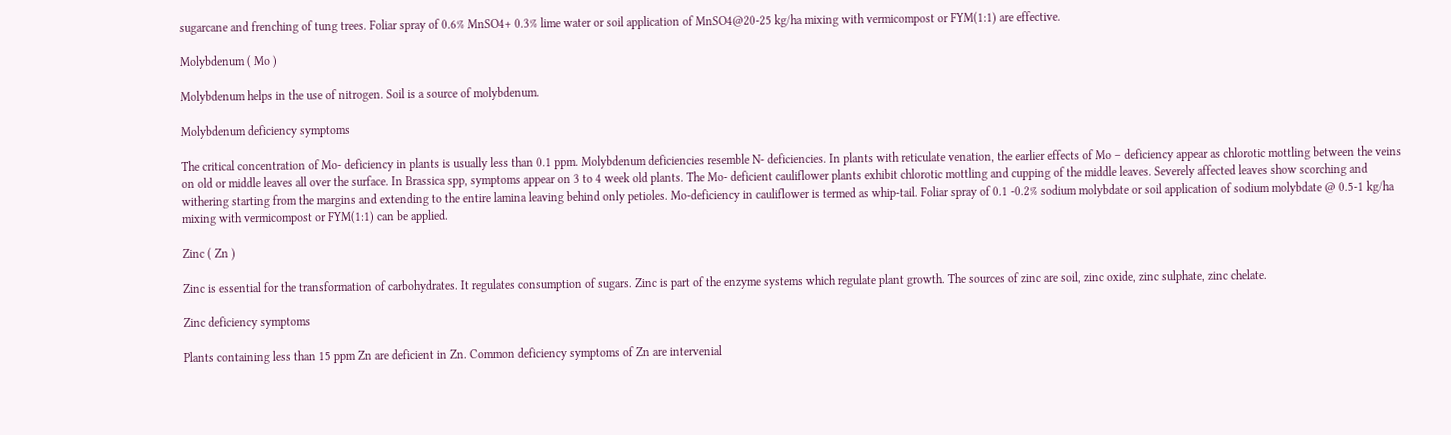sugarcane and frenching of tung trees. Foliar spray of 0.6% MnSO4+ 0.3% lime water or soil application of MnSO4@20-25 kg/ha mixing with vermicompost or FYM(1:1) are effective.

Molybdenum ( Mo )

Molybdenum helps in the use of nitrogen. Soil is a source of molybdenum.

Molybdenum deficiency symptoms

The critical concentration of Mo- deficiency in plants is usually less than 0.1 ppm. Molybdenum deficiencies resemble N- deficiencies. In plants with reticulate venation, the earlier effects of Mo – deficiency appear as chlorotic mottling between the veins on old or middle leaves all over the surface. In Brassica spp, symptoms appear on 3 to 4 week old plants. The Mo- deficient cauliflower plants exhibit chlorotic mottling and cupping of the middle leaves. Severely affected leaves show scorching and withering starting from the margins and extending to the entire lamina leaving behind only petioles. Mo-deficiency in cauliflower is termed as whip-tail. Foliar spray of 0.1 -0.2% sodium molybdate or soil application of sodium molybdate @ 0.5-1 kg/ha mixing with vermicompost or FYM(1:1) can be applied.

Zinc ( Zn )

Zinc is essential for the transformation of carbohydrates. It regulates consumption of sugars. Zinc is part of the enzyme systems which regulate plant growth. The sources of zinc are soil, zinc oxide, zinc sulphate, zinc chelate.

Zinc deficiency symptoms

Plants containing less than 15 ppm Zn are deficient in Zn. Common deficiency symptoms of Zn are intervenial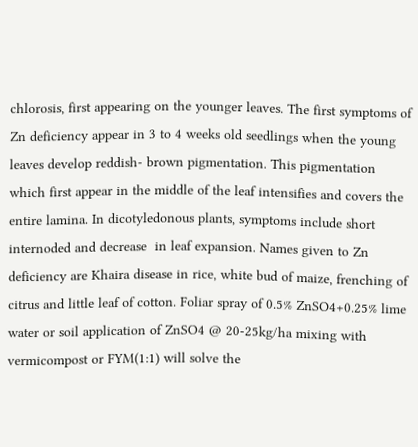chlorosis, first appearing on the younger leaves. The first symptoms of Zn deficiency appear in 3 to 4 weeks old seedlings when the young leaves develop reddish- brown pigmentation. This pigmentation which first appear in the middle of the leaf intensifies and covers the entire lamina. In dicotyledonous plants, symptoms include short internoded and decrease  in leaf expansion. Names given to Zn deficiency are Khaira disease in rice, white bud of maize, frenching of citrus and little leaf of cotton. Foliar spray of 0.5% ZnSO4+0.25% lime water or soil application of ZnSO4 @ 20-25kg/ha mixing with vermicompost or FYM(1:1) will solve the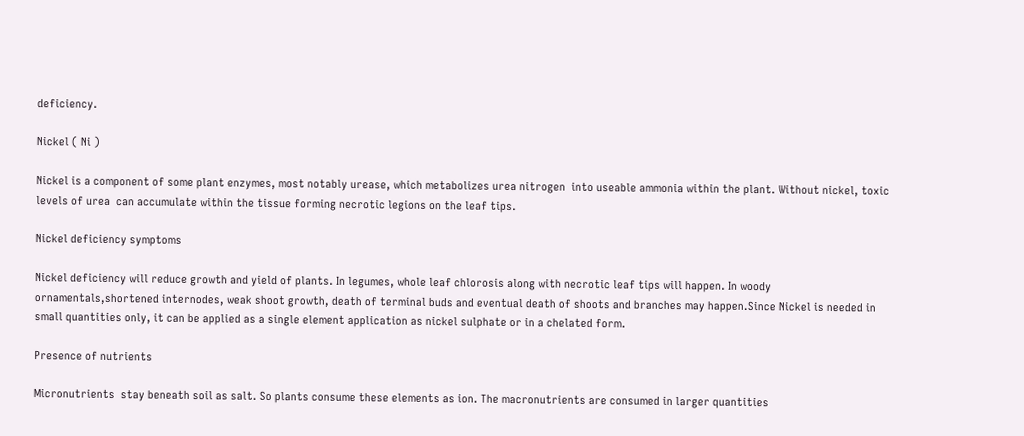deficiency.

Nickel ( Ni )

Nickel is a component of some plant enzymes, most notably urease, which metabolizes urea nitrogen  into useable ammonia within the plant. Without nickel, toxic levels of urea  can accumulate within the tissue forming necrotic legions on the leaf tips.

Nickel deficiency symptoms

Nickel deficiency will reduce growth and yield of plants. In legumes, whole leaf chlorosis along with necrotic leaf tips will happen. In woody ornamentals,shortened internodes, weak shoot growth, death of terminal buds and eventual death of shoots and branches may happen.Since Nickel is needed in small quantities only, it can be applied as a single element application as nickel sulphate or in a chelated form.

Presence of nutrients

Micronutrients  stay beneath soil as salt. So plants consume these elements as ion. The macronutrients are consumed in larger quantities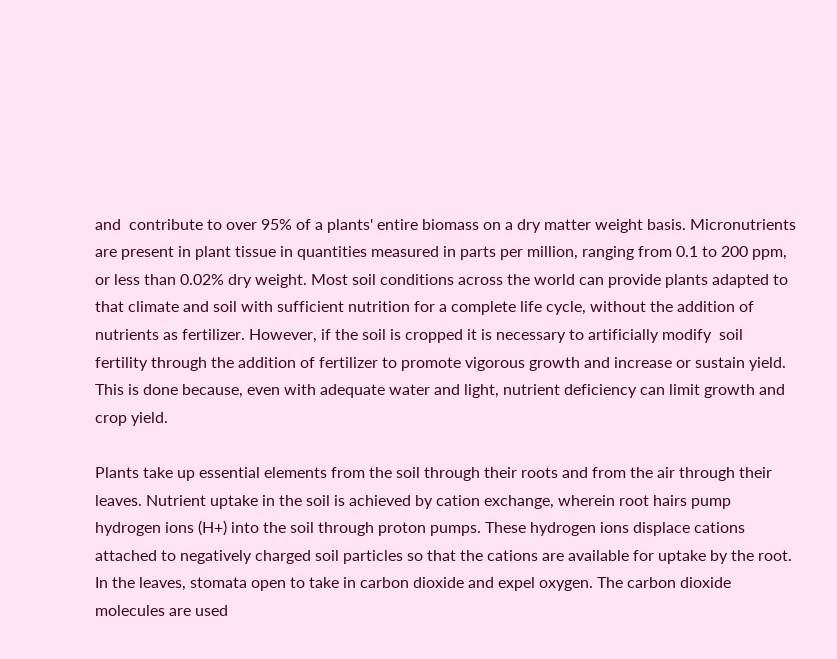and  contribute to over 95% of a plants' entire biomass on a dry matter weight basis. Micronutrients are present in plant tissue in quantities measured in parts per million, ranging from 0.1 to 200 ppm, or less than 0.02% dry weight. Most soil conditions across the world can provide plants adapted to that climate and soil with sufficient nutrition for a complete life cycle, without the addition of nutrients as fertilizer. However, if the soil is cropped it is necessary to artificially modify  soil fertility through the addition of fertilizer to promote vigorous growth and increase or sustain yield. This is done because, even with adequate water and light, nutrient deficiency can limit growth and crop yield.

Plants take up essential elements from the soil through their roots and from the air through their leaves. Nutrient uptake in the soil is achieved by cation exchange, wherein root hairs pump hydrogen ions (H+) into the soil through proton pumps. These hydrogen ions displace cations attached to negatively charged soil particles so that the cations are available for uptake by the root. In the leaves, stomata open to take in carbon dioxide and expel oxygen. The carbon dioxide molecules are used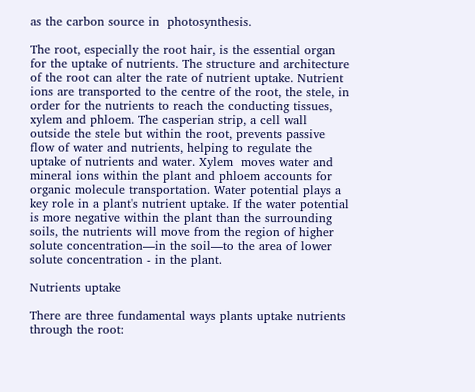as the carbon source in  photosynthesis.

The root, especially the root hair, is the essential organ for the uptake of nutrients. The structure and architecture of the root can alter the rate of nutrient uptake. Nutrient ions are transported to the centre of the root, the stele, in order for the nutrients to reach the conducting tissues, xylem and phloem. The casperian strip, a cell wall outside the stele but within the root, prevents passive flow of water and nutrients, helping to regulate the uptake of nutrients and water. Xylem  moves water and mineral ions within the plant and phloem accounts for organic molecule transportation. Water potential plays a key role in a plant's nutrient uptake. If the water potential is more negative within the plant than the surrounding soils, the nutrients will move from the region of higher solute concentration—in the soil—to the area of lower solute concentration - in the plant.

Nutrients uptake

There are three fundamental ways plants uptake nutrients through the root: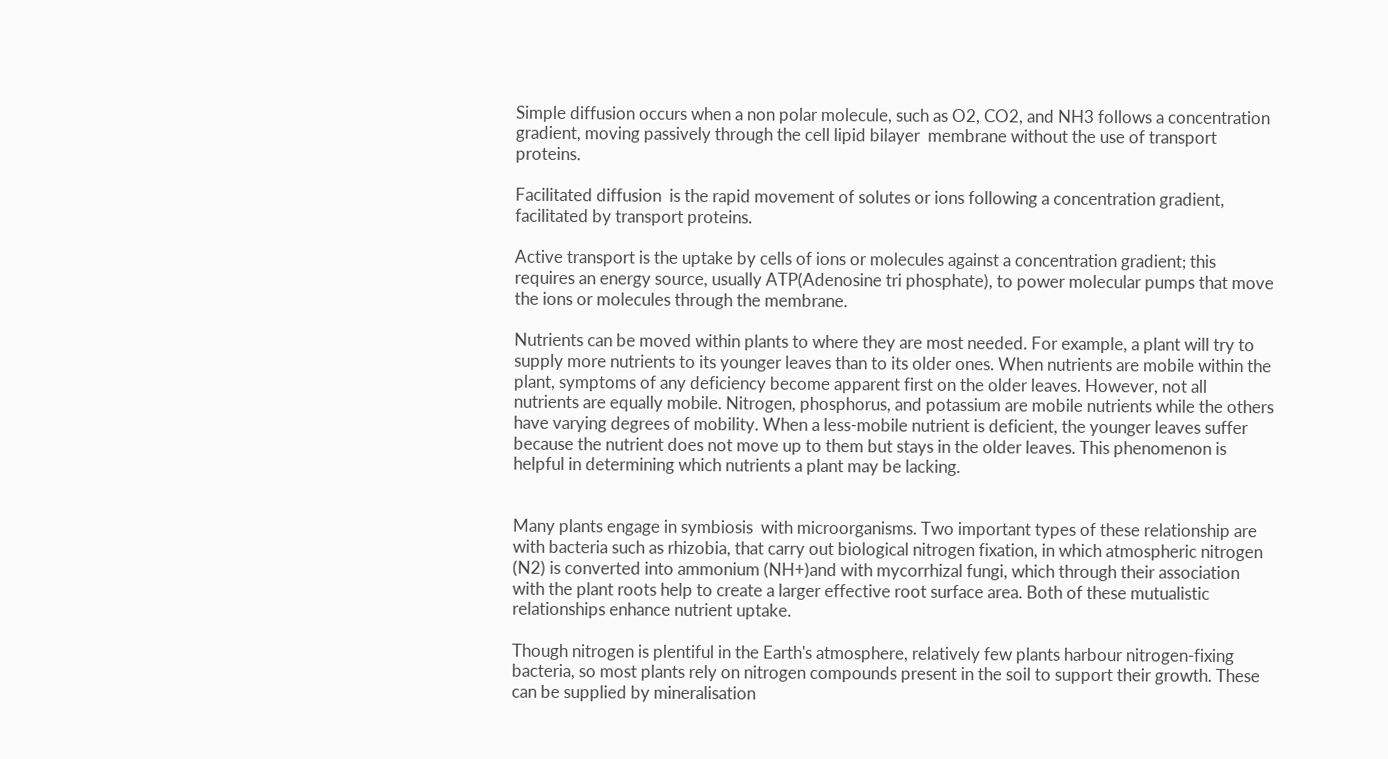Simple diffusion occurs when a non polar molecule, such as O2, CO2, and NH3 follows a concentration gradient, moving passively through the cell lipid bilayer  membrane without the use of transport proteins.

Facilitated diffusion  is the rapid movement of solutes or ions following a concentration gradient, facilitated by transport proteins.

Active transport is the uptake by cells of ions or molecules against a concentration gradient; this requires an energy source, usually ATP(Adenosine tri phosphate), to power molecular pumps that move the ions or molecules through the membrane.

Nutrients can be moved within plants to where they are most needed. For example, a plant will try to supply more nutrients to its younger leaves than to its older ones. When nutrients are mobile within the plant, symptoms of any deficiency become apparent first on the older leaves. However, not all nutrients are equally mobile. Nitrogen, phosphorus, and potassium are mobile nutrients while the others have varying degrees of mobility. When a less-mobile nutrient is deficient, the younger leaves suffer because the nutrient does not move up to them but stays in the older leaves. This phenomenon is helpful in determining which nutrients a plant may be lacking.


Many plants engage in symbiosis  with microorganisms. Two important types of these relationship are with bacteria such as rhizobia, that carry out biological nitrogen fixation, in which atmospheric nitrogen (N2) is converted into ammonium (NH+)and with mycorrhizal fungi, which through their association with the plant roots help to create a larger effective root surface area. Both of these mutualistic relationships enhance nutrient uptake.

Though nitrogen is plentiful in the Earth's atmosphere, relatively few plants harbour nitrogen-fixing bacteria, so most plants rely on nitrogen compounds present in the soil to support their growth. These can be supplied by mineralisation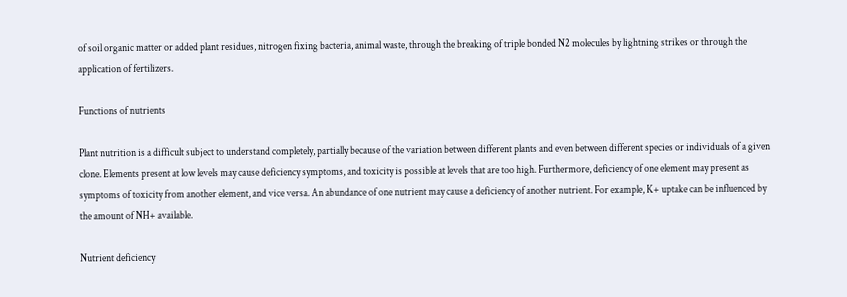of soil organic matter or added plant residues, nitrogen fixing bacteria, animal waste, through the breaking of triple bonded N2 molecules by lightning strikes or through the application of fertilizers.

Functions of nutrients

Plant nutrition is a difficult subject to understand completely, partially because of the variation between different plants and even between different species or individuals of a given clone. Elements present at low levels may cause deficiency symptoms, and toxicity is possible at levels that are too high. Furthermore, deficiency of one element may present as symptoms of toxicity from another element, and vice versa. An abundance of one nutrient may cause a deficiency of another nutrient. For example, K+ uptake can be influenced by the amount of NH+ available.

Nutrient deficiency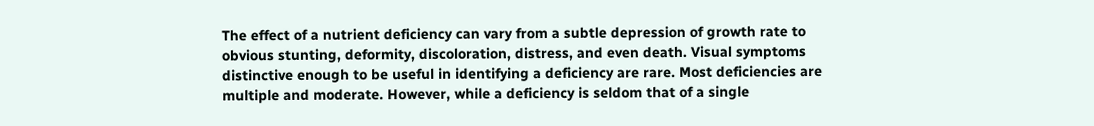The effect of a nutrient deficiency can vary from a subtle depression of growth rate to obvious stunting, deformity, discoloration, distress, and even death. Visual symptoms distinctive enough to be useful in identifying a deficiency are rare. Most deficiencies are multiple and moderate. However, while a deficiency is seldom that of a single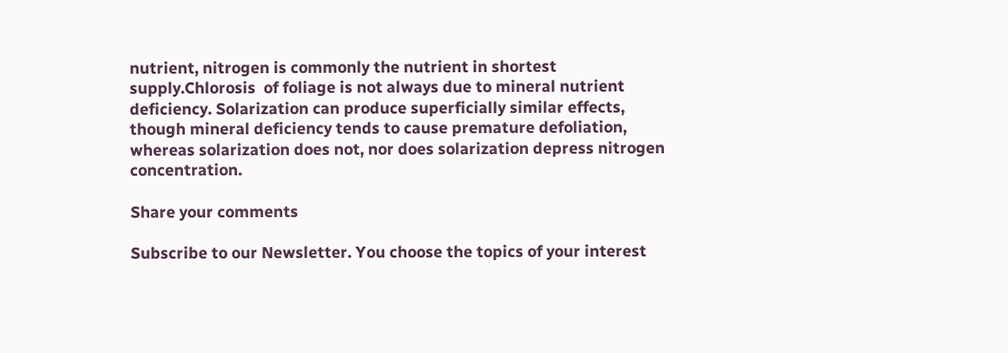nutrient, nitrogen is commonly the nutrient in shortest supply.Chlorosis  of foliage is not always due to mineral nutrient deficiency. Solarization can produce superficially similar effects, though mineral deficiency tends to cause premature defoliation, whereas solarization does not, nor does solarization depress nitrogen concentration.

Share your comments

Subscribe to our Newsletter. You choose the topics of your interest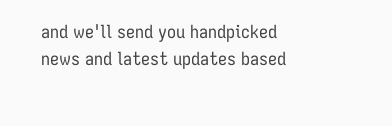and we'll send you handpicked news and latest updates based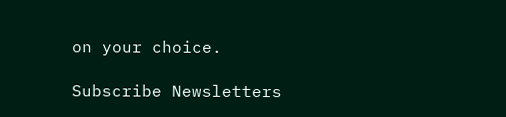on your choice.

Subscribe Newsletters